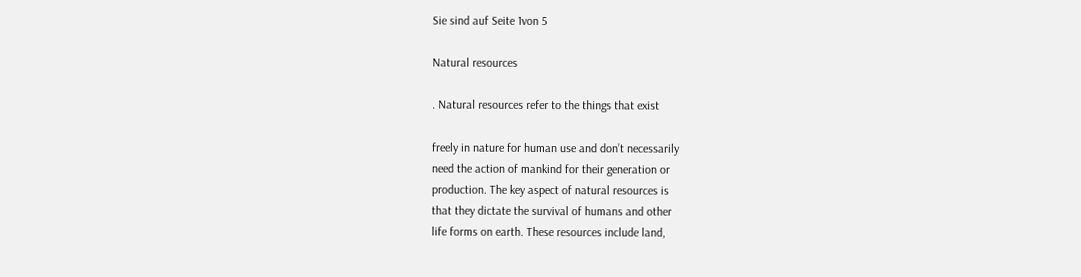Sie sind auf Seite 1von 5

Natural resources

. Natural resources refer to the things that exist

freely in nature for human use and don’t necessarily
need the action of mankind for their generation or
production. The key aspect of natural resources is
that they dictate the survival of humans and other
life forms on earth. These resources include land,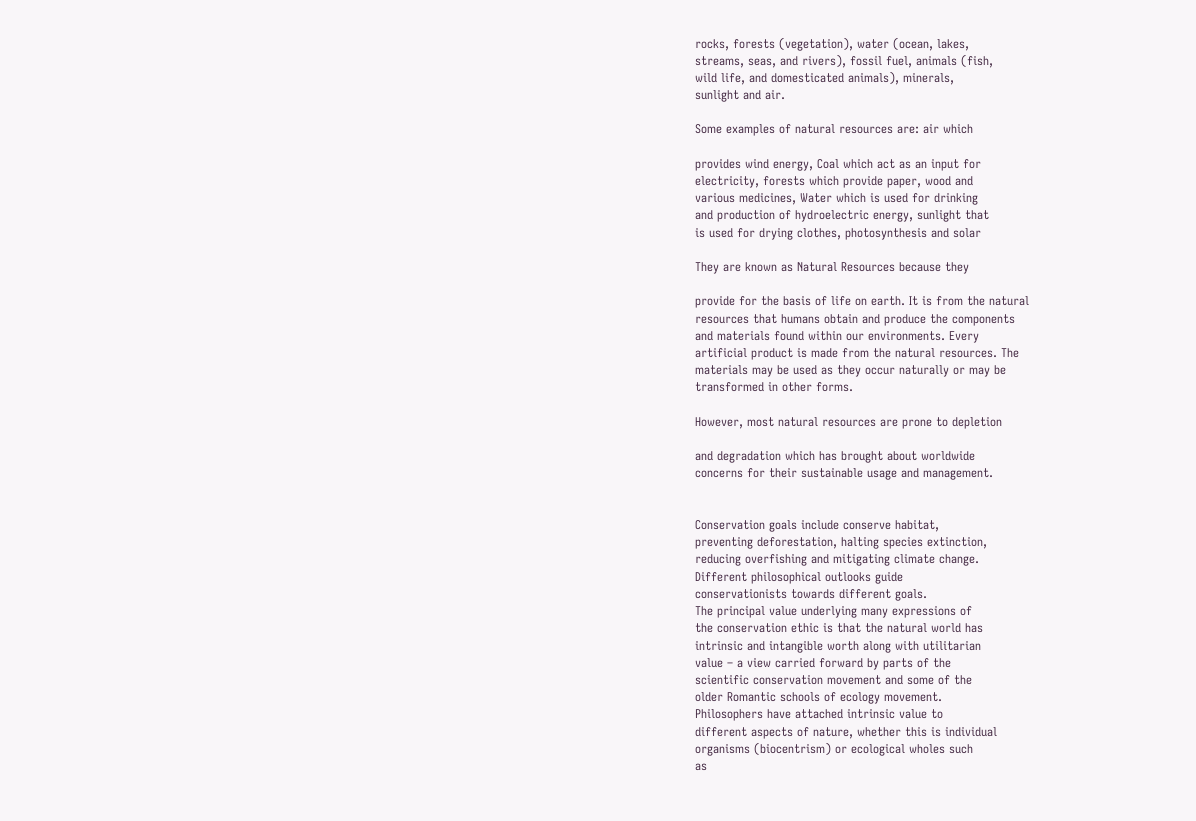rocks, forests (vegetation), water (ocean, lakes,
streams, seas, and rivers), fossil fuel, animals (fish,
wild life, and domesticated animals), minerals,
sunlight and air.

Some examples of natural resources are: air which

provides wind energy, Coal which act as an input for
electricity, forests which provide paper, wood and
various medicines, Water which is used for drinking
and production of hydroelectric energy, sunlight that
is used for drying clothes, photosynthesis and solar

They are known as Natural Resources because they

provide for the basis of life on earth. It is from the natural
resources that humans obtain and produce the components
and materials found within our environments. Every
artificial product is made from the natural resources. The
materials may be used as they occur naturally or may be
transformed in other forms.

However, most natural resources are prone to depletion

and degradation which has brought about worldwide
concerns for their sustainable usage and management.


Conservation goals include conserve habitat,
preventing deforestation, halting species extinction,
reducing overfishing and mitigating climate change.
Different philosophical outlooks guide
conservationists towards different goals.
The principal value underlying many expressions of
the conservation ethic is that the natural world has
intrinsic and intangible worth along with utilitarian
value – a view carried forward by parts of the
scientific conservation movement and some of the
older Romantic schools of ecology movement.
Philosophers have attached intrinsic value to
different aspects of nature, whether this is individual
organisms (biocentrism) or ecological wholes such
as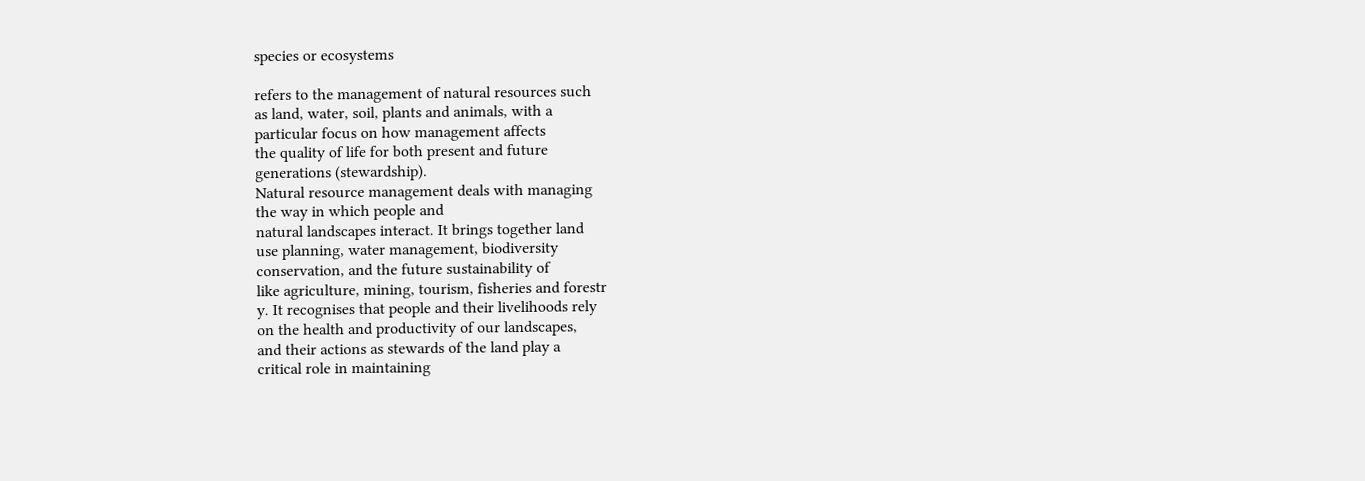species or ecosystems

refers to the management of natural resources such
as land, water, soil, plants and animals, with a
particular focus on how management affects
the quality of life for both present and future
generations (stewardship).
Natural resource management deals with managing
the way in which people and
natural landscapes interact. It brings together land
use planning, water management, biodiversity
conservation, and the future sustainability of
like agriculture, mining, tourism, fisheries and forestr
y. It recognises that people and their livelihoods rely
on the health and productivity of our landscapes,
and their actions as stewards of the land play a
critical role in maintaining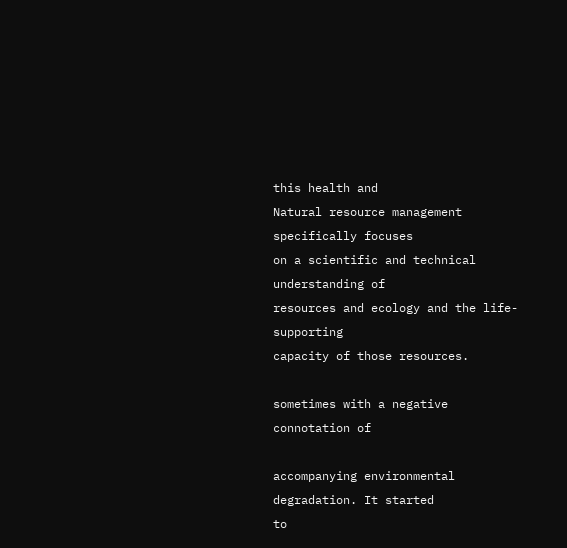this health and
Natural resource management specifically focuses
on a scientific and technical understanding of
resources and ecology and the life-supporting
capacity of those resources.

sometimes with a negative connotation of

accompanying environmental degradation. It started
to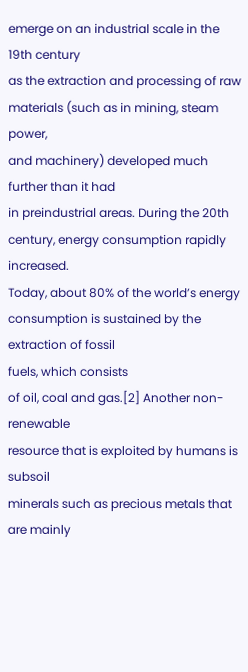emerge on an industrial scale in the 19th century
as the extraction and processing of raw
materials (such as in mining, steam power,
and machinery) developed much further than it had
in preindustrial areas. During the 20th
century, energy consumption rapidly increased.
Today, about 80% of the world’s energy
consumption is sustained by the extraction of fossil
fuels, which consists
of oil, coal and gas.[2] Another non-renewable
resource that is exploited by humans is subsoil
minerals such as precious metals that are mainly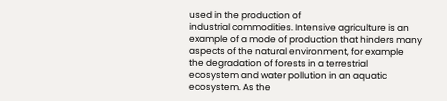used in the production of
industrial commodities. Intensive agriculture is an
example of a mode of production that hinders many
aspects of the natural environment, for example
the degradation of forests in a terrestrial
ecosystem and water pollution in an aquatic
ecosystem. As the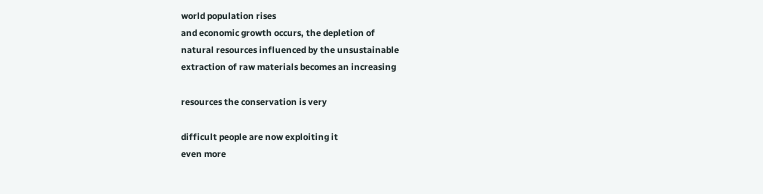world population rises
and economic growth occurs, the depletion of
natural resources influenced by the unsustainable
extraction of raw materials becomes an increasing

resources the conservation is very

difficult people are now exploiting it
even more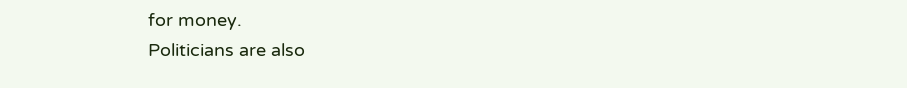for money.
Politicians are also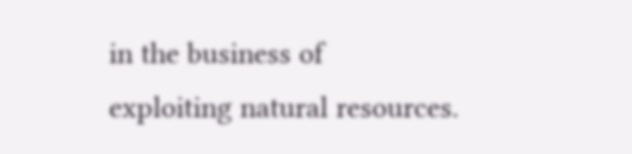in the business of
exploiting natural resources.